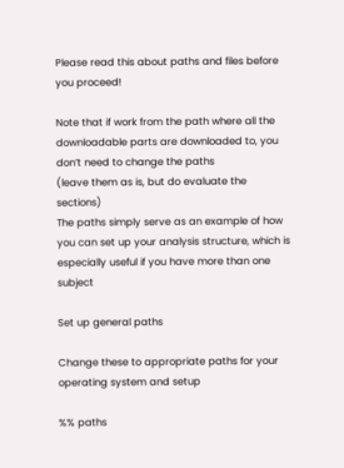Please read this about paths and files before you proceed!

Note that if work from the path where all the downloadable parts are downloaded to, you don’t need to change the paths
(leave them as is, but do evaluate the sections)
The paths simply serve as an example of how you can set up your analysis structure, which is especially useful if you have more than one subject

Set up general paths

Change these to appropriate paths for your operating system and setup

%% paths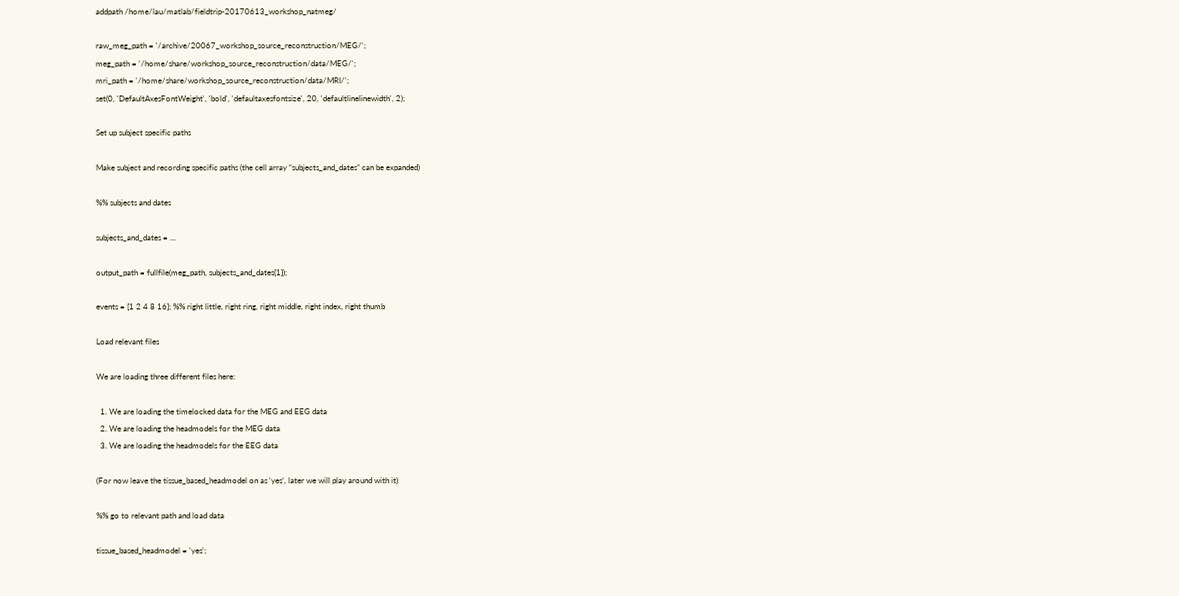addpath /home/lau/matlab/fieldtrip-20170613_workshop_natmeg/

raw_meg_path = '/archive/20067_workshop_source_reconstruction/MEG/';
meg_path = '/home/share/workshop_source_reconstruction/data/MEG/';
mri_path = '/home/share/workshop_source_reconstruction/data/MRI/';
set(0, 'DefaultAxesFontWeight', 'bold', 'defaultaxesfontsize', 20, 'defaultlinelinewidth', 2);

Set up subject specific paths

Make subject and recording specific paths (the cell array “subjects_and_dates” can be expanded)

%% subjects and dates

subjects_and_dates = ...

output_path = fullfile(meg_path, subjects_and_dates{1});

events = [1 2 4 8 16]; %% right little, right ring, right middle, right index, right thumb

Load relevant files

We are loading three different files here:

  1. We are loading the timelocked data for the MEG and EEG data
  2. We are loading the headmodels for the MEG data
  3. We are loading the headmodels for the EEG data

(For now leave the tissue_based_headmodel on as ‘yes’, later we will play around with it)

%% go to relevant path and load data

tissue_based_headmodel = 'yes';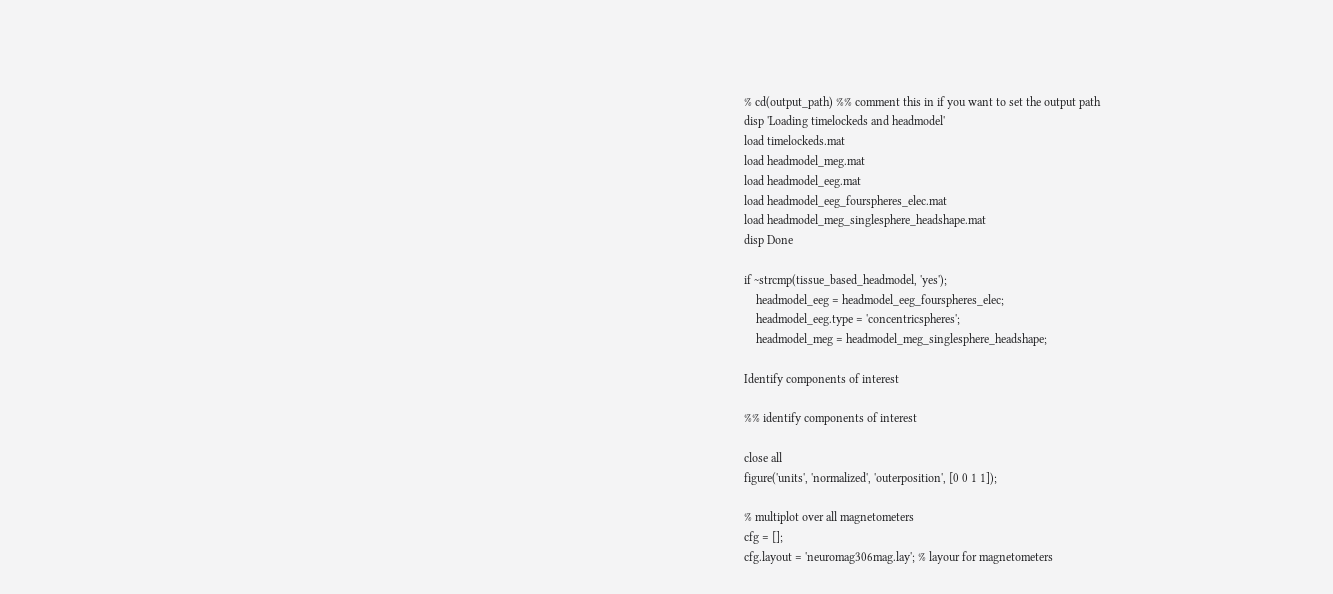% cd(output_path) %% comment this in if you want to set the output path
disp 'Loading timelockeds and headmodel'
load timelockeds.mat
load headmodel_meg.mat
load headmodel_eeg.mat
load headmodel_eeg_fourspheres_elec.mat
load headmodel_meg_singlesphere_headshape.mat
disp Done

if ~strcmp(tissue_based_headmodel, 'yes');
    headmodel_eeg = headmodel_eeg_fourspheres_elec;
    headmodel_eeg.type = 'concentricspheres';
    headmodel_meg = headmodel_meg_singlesphere_headshape;

Identify components of interest

%% identify components of interest

close all
figure('units', 'normalized', 'outerposition', [0 0 1 1]);

% multiplot over all magnetometers
cfg = [];
cfg.layout = 'neuromag306mag.lay'; % layour for magnetometers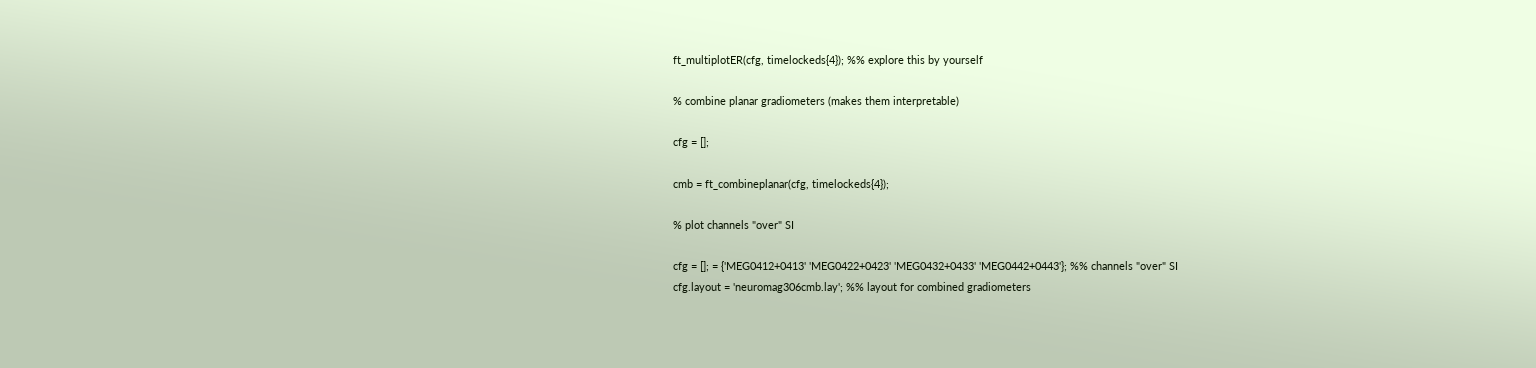ft_multiplotER(cfg, timelockeds{4}); %% explore this by yourself

% combine planar gradiometers (makes them interpretable)

cfg = [];

cmb = ft_combineplanar(cfg, timelockeds{4});

% plot channels "over" SI

cfg = []; = {'MEG0412+0413' 'MEG0422+0423' 'MEG0432+0433' 'MEG0442+0443'}; %% channels "over" SI
cfg.layout = 'neuromag306cmb.lay'; %% layout for combined gradiometers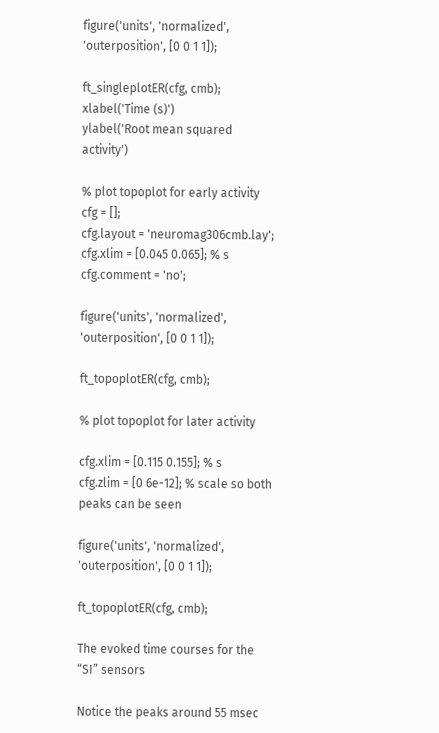figure('units', 'normalized', 'outerposition', [0 0 1 1]);

ft_singleplotER(cfg, cmb);
xlabel('Time (s)')
ylabel('Root mean squared activity')

% plot topoplot for early activity
cfg = [];
cfg.layout = 'neuromag306cmb.lay';
cfg.xlim = [0.045 0.065]; % s
cfg.comment = 'no';

figure('units', 'normalized', 'outerposition', [0 0 1 1]);

ft_topoplotER(cfg, cmb);

% plot topoplot for later activity

cfg.xlim = [0.115 0.155]; % s
cfg.zlim = [0 6e-12]; % scale so both peaks can be seen

figure('units', 'normalized', 'outerposition', [0 0 1 1]);

ft_topoplotER(cfg, cmb);

The evoked time courses for the “SI” sensors

Notice the peaks around 55 msec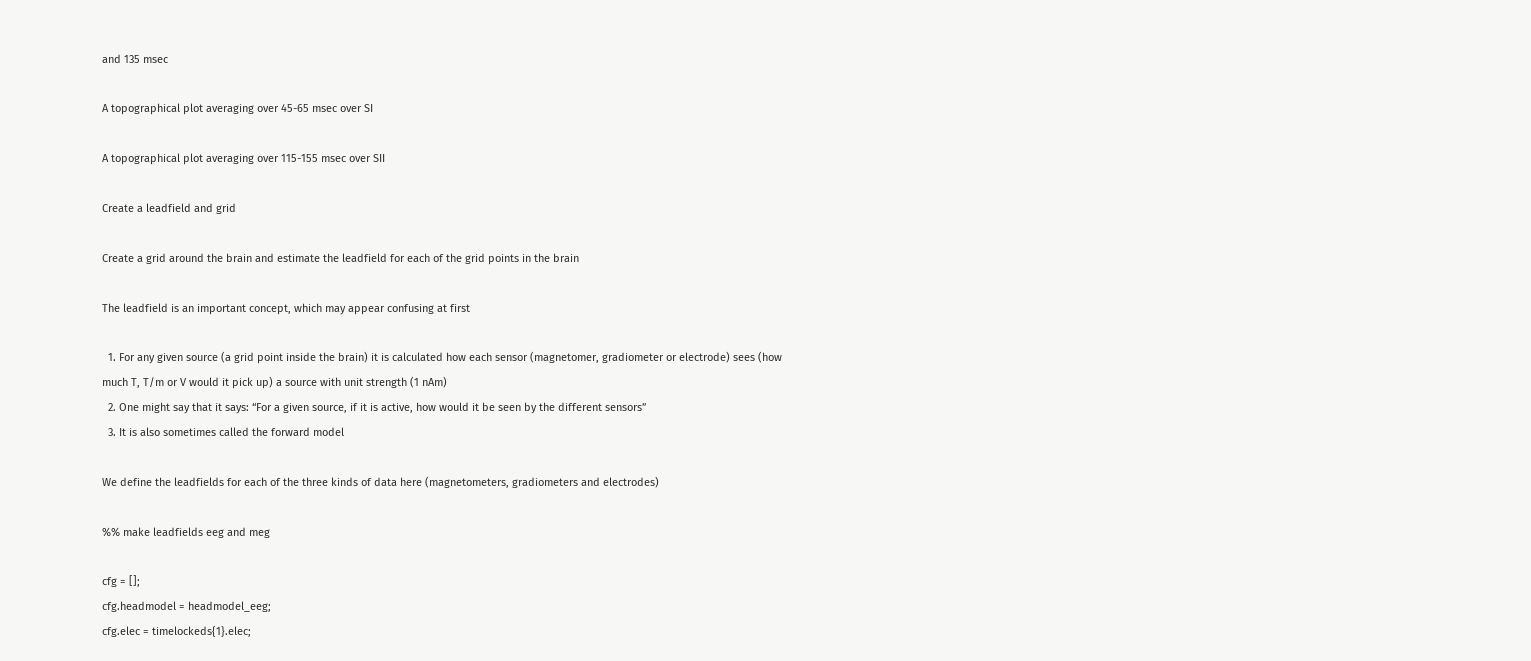and 135 msec

A topographical plot averaging over 45-65 msec over SI

A topographical plot averaging over 115-155 msec over SII

Create a leadfield and grid

Create a grid around the brain and estimate the leadfield for each of the grid points in the brain

The leadfield is an important concept, which may appear confusing at first

  1. For any given source (a grid point inside the brain) it is calculated how each sensor (magnetomer, gradiometer or electrode) sees (how much T, T/m or V would it pick up) a source with unit strength (1 nAm)
  2. One might say that it says: “For a given source, if it is active, how would it be seen by the different sensors”
  3. It is also sometimes called the forward model

We define the leadfields for each of the three kinds of data here (magnetometers, gradiometers and electrodes)

%% make leadfields eeg and meg

cfg = [];
cfg.headmodel = headmodel_eeg;
cfg.elec = timelockeds{1}.elec;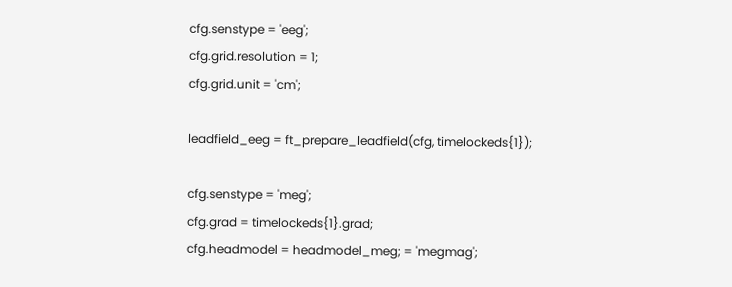cfg.senstype = 'eeg';
cfg.grid.resolution = 1;
cfg.grid.unit = 'cm';

leadfield_eeg = ft_prepare_leadfield(cfg, timelockeds{1});

cfg.senstype = 'meg';
cfg.grad = timelockeds{1}.grad;
cfg.headmodel = headmodel_meg; = 'megmag';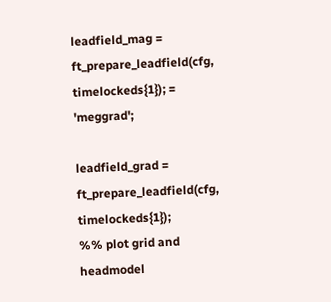leadfield_mag = ft_prepare_leadfield(cfg, timelockeds{1}); = 'meggrad';

leadfield_grad = ft_prepare_leadfield(cfg, timelockeds{1});
%% plot grid and headmodel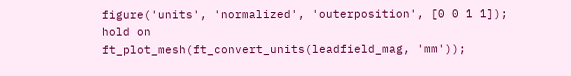figure('units', 'normalized', 'outerposition', [0 0 1 1]);
hold on
ft_plot_mesh(ft_convert_units(leadfield_mag, 'mm'));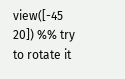view([-45 20]) %% try to rotate it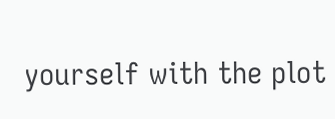yourself with the plot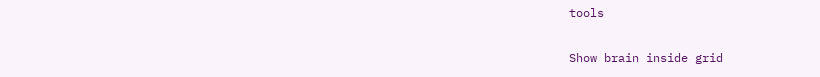tools

Show brain inside grid